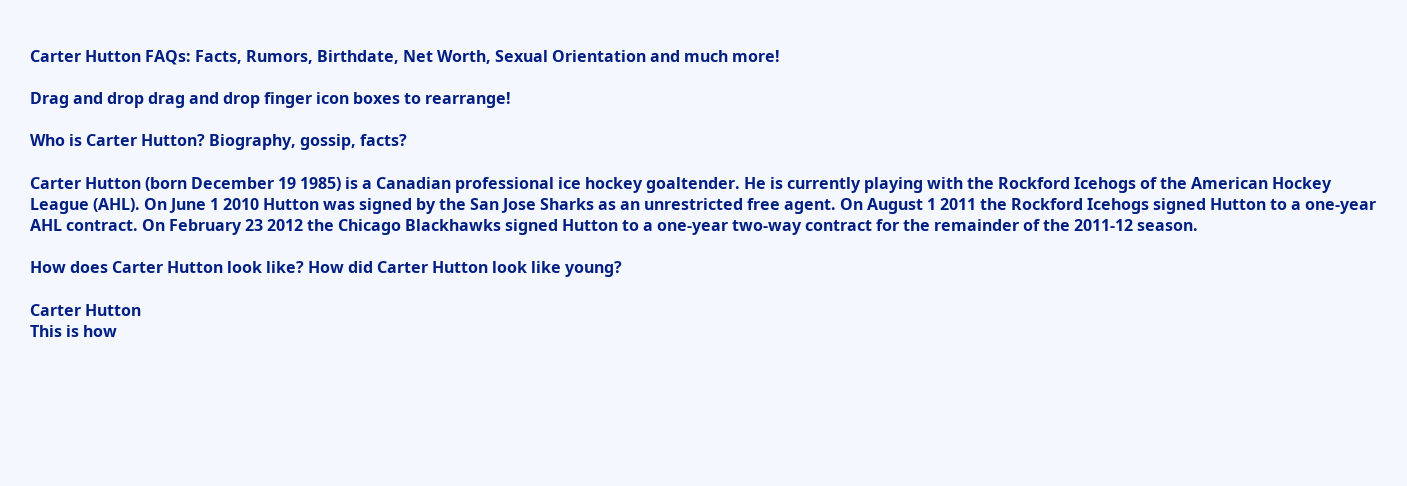Carter Hutton FAQs: Facts, Rumors, Birthdate, Net Worth, Sexual Orientation and much more!

Drag and drop drag and drop finger icon boxes to rearrange!

Who is Carter Hutton? Biography, gossip, facts?

Carter Hutton (born December 19 1985) is a Canadian professional ice hockey goaltender. He is currently playing with the Rockford Icehogs of the American Hockey League (AHL). On June 1 2010 Hutton was signed by the San Jose Sharks as an unrestricted free agent. On August 1 2011 the Rockford Icehogs signed Hutton to a one-year AHL contract. On February 23 2012 the Chicago Blackhawks signed Hutton to a one-year two-way contract for the remainder of the 2011-12 season.

How does Carter Hutton look like? How did Carter Hutton look like young?

Carter Hutton
This is how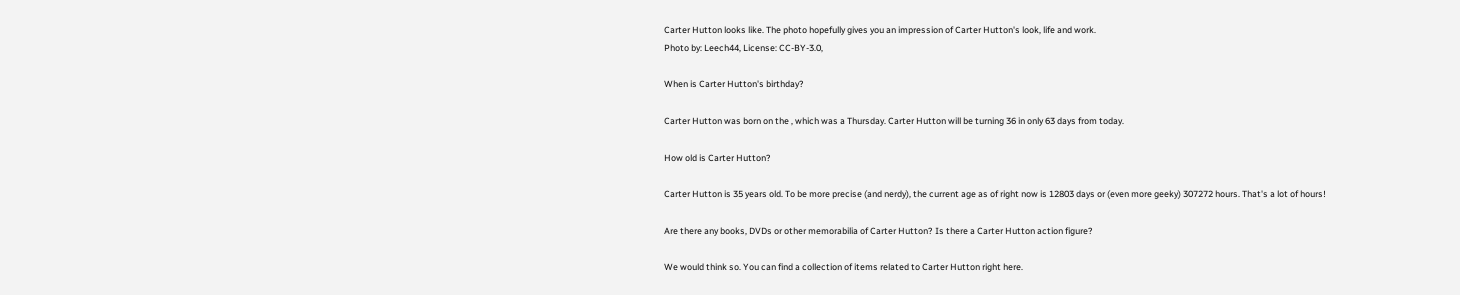Carter Hutton looks like. The photo hopefully gives you an impression of Carter Hutton's look, life and work.
Photo by: Leech44, License: CC-BY-3.0,

When is Carter Hutton's birthday?

Carter Hutton was born on the , which was a Thursday. Carter Hutton will be turning 36 in only 63 days from today.

How old is Carter Hutton?

Carter Hutton is 35 years old. To be more precise (and nerdy), the current age as of right now is 12803 days or (even more geeky) 307272 hours. That's a lot of hours!

Are there any books, DVDs or other memorabilia of Carter Hutton? Is there a Carter Hutton action figure?

We would think so. You can find a collection of items related to Carter Hutton right here.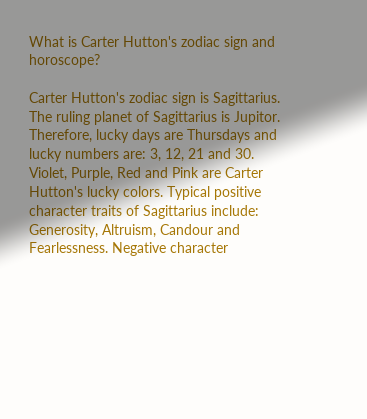What is Carter Hutton's zodiac sign and horoscope?

Carter Hutton's zodiac sign is Sagittarius.
The ruling planet of Sagittarius is Jupitor. Therefore, lucky days are Thursdays and lucky numbers are: 3, 12, 21 and 30. Violet, Purple, Red and Pink are Carter Hutton's lucky colors. Typical positive character traits of Sagittarius include: Generosity, Altruism, Candour and Fearlessness. Negative character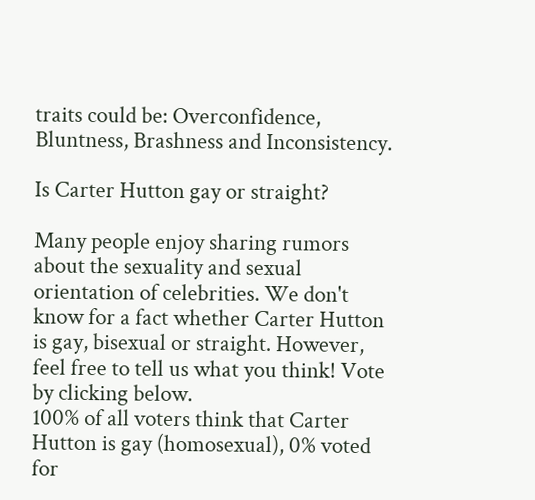traits could be: Overconfidence, Bluntness, Brashness and Inconsistency.

Is Carter Hutton gay or straight?

Many people enjoy sharing rumors about the sexuality and sexual orientation of celebrities. We don't know for a fact whether Carter Hutton is gay, bisexual or straight. However, feel free to tell us what you think! Vote by clicking below.
100% of all voters think that Carter Hutton is gay (homosexual), 0% voted for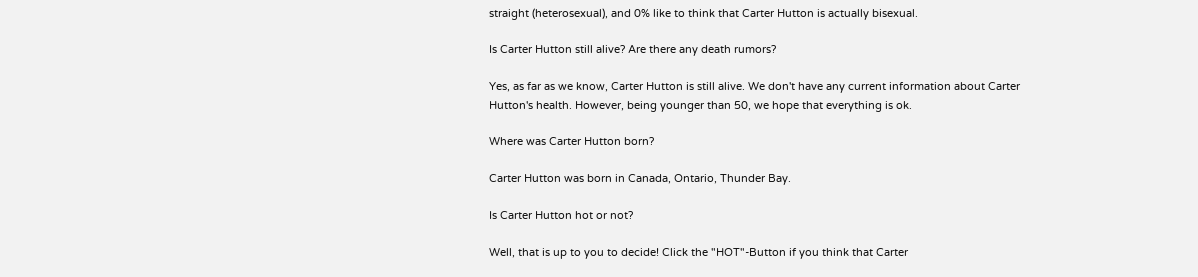straight (heterosexual), and 0% like to think that Carter Hutton is actually bisexual.

Is Carter Hutton still alive? Are there any death rumors?

Yes, as far as we know, Carter Hutton is still alive. We don't have any current information about Carter Hutton's health. However, being younger than 50, we hope that everything is ok.

Where was Carter Hutton born?

Carter Hutton was born in Canada, Ontario, Thunder Bay.

Is Carter Hutton hot or not?

Well, that is up to you to decide! Click the "HOT"-Button if you think that Carter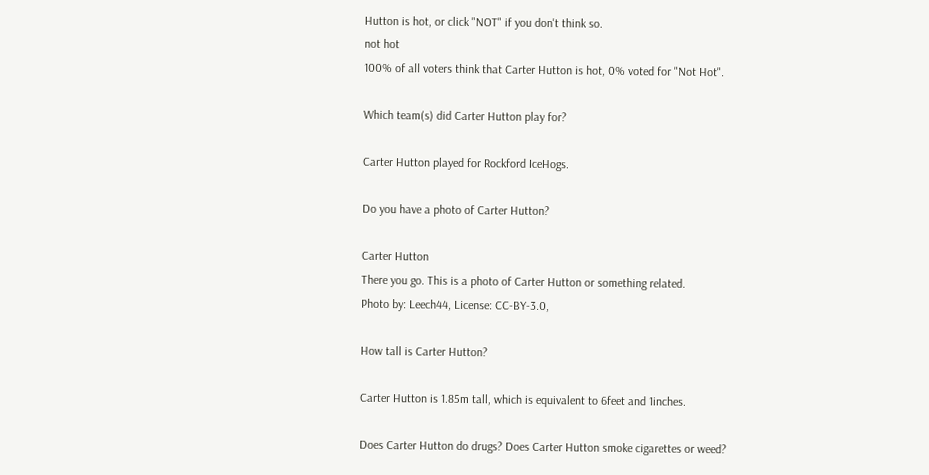Hutton is hot, or click "NOT" if you don't think so.
not hot
100% of all voters think that Carter Hutton is hot, 0% voted for "Not Hot".

Which team(s) did Carter Hutton play for?

Carter Hutton played for Rockford IceHogs.

Do you have a photo of Carter Hutton?

Carter Hutton
There you go. This is a photo of Carter Hutton or something related.
Photo by: Leech44, License: CC-BY-3.0,

How tall is Carter Hutton?

Carter Hutton is 1.85m tall, which is equivalent to 6feet and 1inches.

Does Carter Hutton do drugs? Does Carter Hutton smoke cigarettes or weed?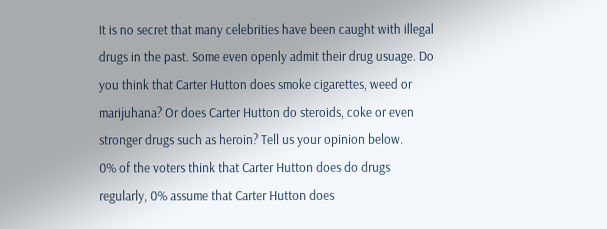It is no secret that many celebrities have been caught with illegal drugs in the past. Some even openly admit their drug usuage. Do you think that Carter Hutton does smoke cigarettes, weed or marijuhana? Or does Carter Hutton do steroids, coke or even stronger drugs such as heroin? Tell us your opinion below.
0% of the voters think that Carter Hutton does do drugs regularly, 0% assume that Carter Hutton does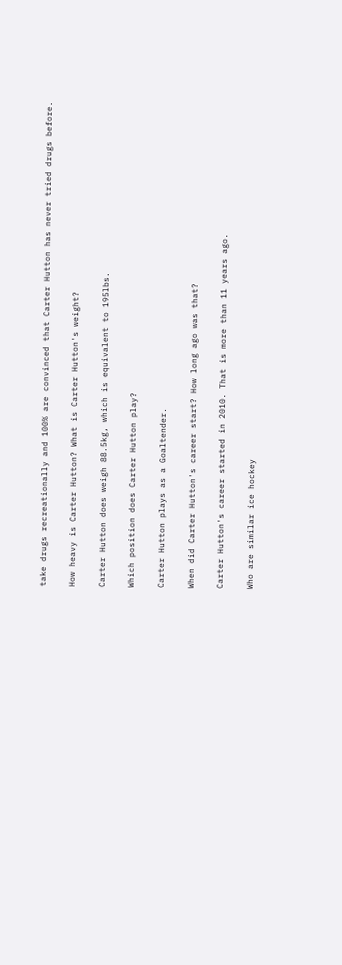take drugs recreationally and 100% are convinced that Carter Hutton has never tried drugs before.

How heavy is Carter Hutton? What is Carter Hutton's weight?

Carter Hutton does weigh 88.5kg, which is equivalent to 195lbs.

Which position does Carter Hutton play?

Carter Hutton plays as a Goaltender.

When did Carter Hutton's career start? How long ago was that?

Carter Hutton's career started in 2010. That is more than 11 years ago.

Who are similar ice hockey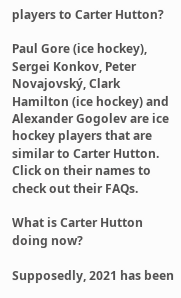players to Carter Hutton?

Paul Gore (ice hockey), Sergei Konkov, Peter Novajovský, Clark Hamilton (ice hockey) and Alexander Gogolev are ice hockey players that are similar to Carter Hutton. Click on their names to check out their FAQs.

What is Carter Hutton doing now?

Supposedly, 2021 has been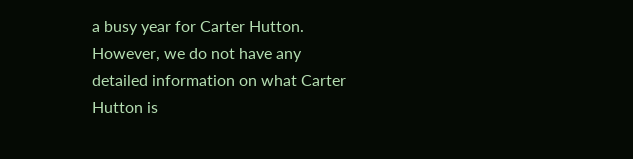a busy year for Carter Hutton. However, we do not have any detailed information on what Carter Hutton is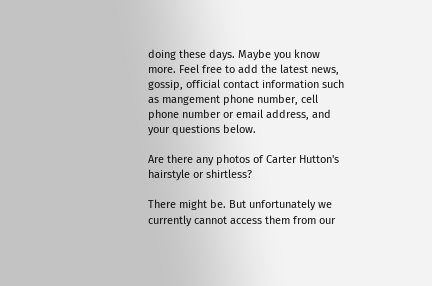doing these days. Maybe you know more. Feel free to add the latest news, gossip, official contact information such as mangement phone number, cell phone number or email address, and your questions below.

Are there any photos of Carter Hutton's hairstyle or shirtless?

There might be. But unfortunately we currently cannot access them from our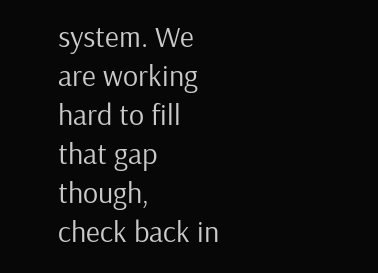system. We are working hard to fill that gap though, check back in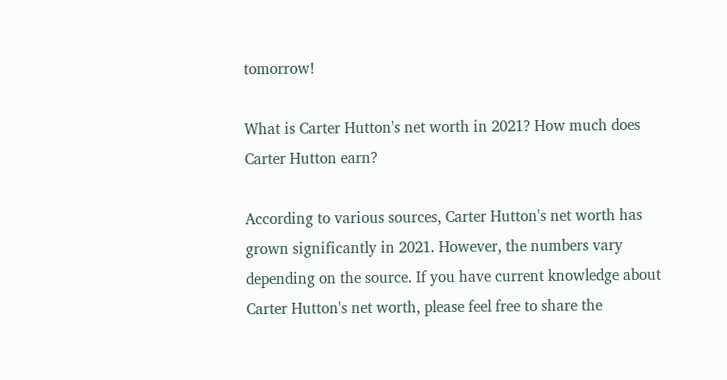tomorrow!

What is Carter Hutton's net worth in 2021? How much does Carter Hutton earn?

According to various sources, Carter Hutton's net worth has grown significantly in 2021. However, the numbers vary depending on the source. If you have current knowledge about Carter Hutton's net worth, please feel free to share the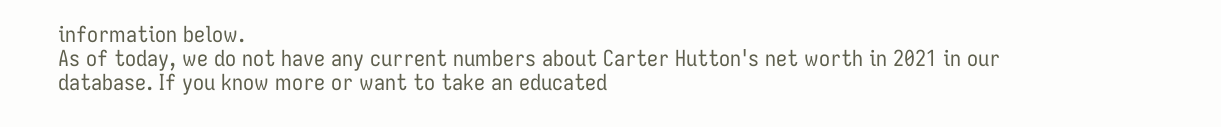information below.
As of today, we do not have any current numbers about Carter Hutton's net worth in 2021 in our database. If you know more or want to take an educated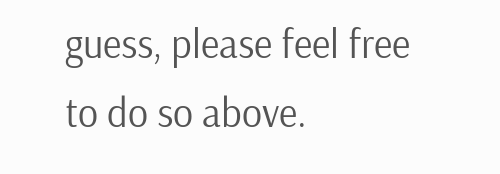guess, please feel free to do so above.